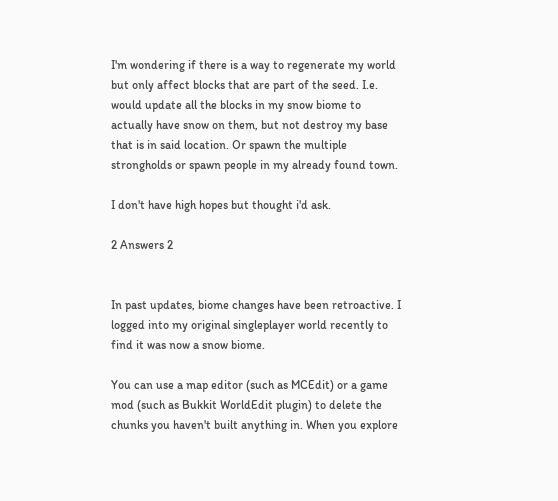I'm wondering if there is a way to regenerate my world but only affect blocks that are part of the seed. I.e. would update all the blocks in my snow biome to actually have snow on them, but not destroy my base that is in said location. Or spawn the multiple strongholds or spawn people in my already found town.

I don't have high hopes but thought i'd ask.

2 Answers 2


In past updates, biome changes have been retroactive. I logged into my original singleplayer world recently to find it was now a snow biome.

You can use a map editor (such as MCEdit) or a game mod (such as Bukkit WorldEdit plugin) to delete the chunks you haven't built anything in. When you explore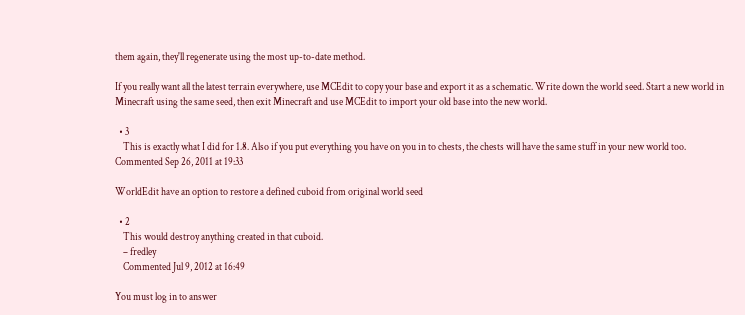them again, they'll regenerate using the most up-to-date method.

If you really want all the latest terrain everywhere, use MCEdit to copy your base and export it as a schematic. Write down the world seed. Start a new world in Minecraft using the same seed, then exit Minecraft and use MCEdit to import your old base into the new world.

  • 3
    This is exactly what I did for 1.8. Also if you put everything you have on you in to chests, the chests will have the same stuff in your new world too. Commented Sep 26, 2011 at 19:33

WorldEdit have an option to restore a defined cuboid from original world seed

  • 2
    This would destroy anything created in that cuboid.
    – fredley
    Commented Jul 9, 2012 at 16:49

You must log in to answer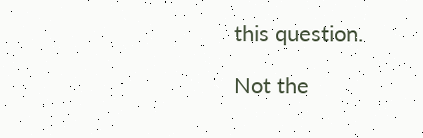this question.

Not the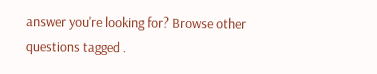answer you're looking for? Browse other questions tagged .